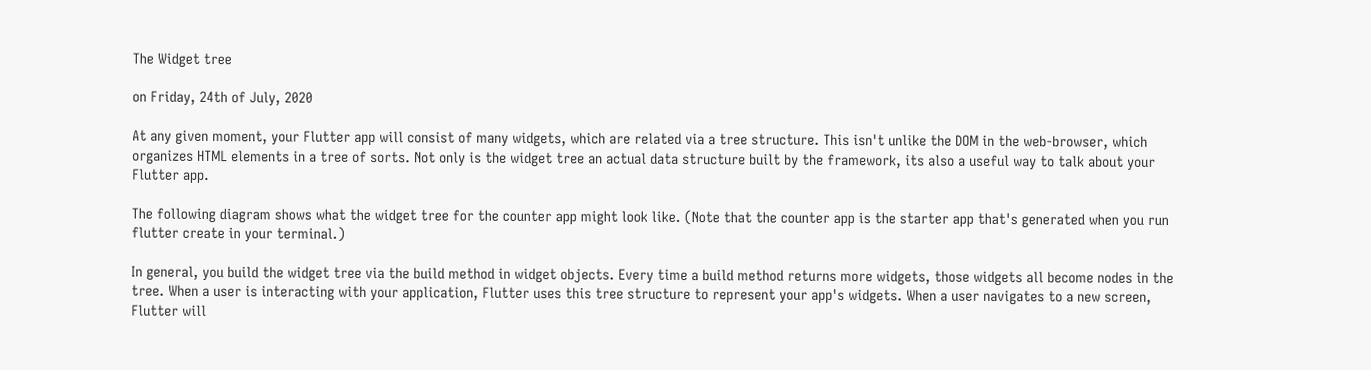The Widget tree

on Friday, 24th of July, 2020

At any given moment, your Flutter app will consist of many widgets, which are related via a tree structure. This isn't unlike the DOM in the web-browser, which organizes HTML elements in a tree of sorts. Not only is the widget tree an actual data structure built by the framework, its also a useful way to talk about your Flutter app.

The following diagram shows what the widget tree for the counter app might look like. (Note that the counter app is the starter app that's generated when you run flutter create in your terminal.)

In general, you build the widget tree via the build method in widget objects. Every time a build method returns more widgets, those widgets all become nodes in the tree. When a user is interacting with your application, Flutter uses this tree structure to represent your app's widgets. When a user navigates to a new screen, Flutter will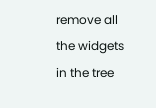remove all the widgets in the tree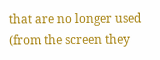that are no longer used (from the screen they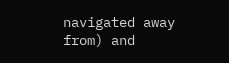navigated away from) and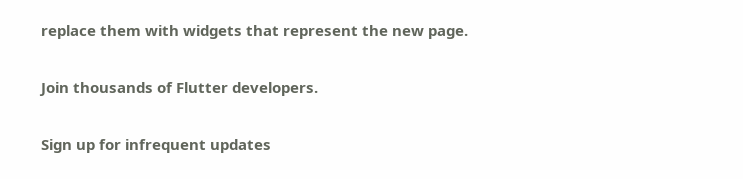replace them with widgets that represent the new page.

Join thousands of Flutter developers.

Sign up for infrequent updates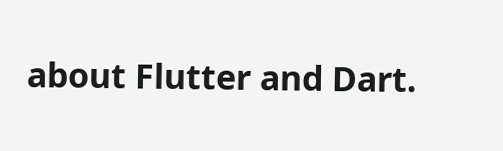about Flutter and Dart.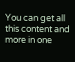You can get all this content and more in one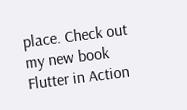place. Check out my new book Flutter in Action